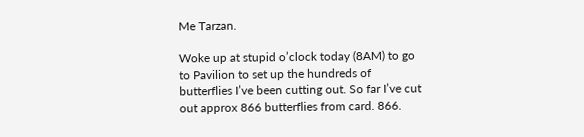Me Tarzan.

Woke up at stupid o’clock today (8AM) to go to Pavilion to set up the hundreds of butterflies I’ve been cutting out. So far I’ve cut out approx 866 butterflies from card. 866.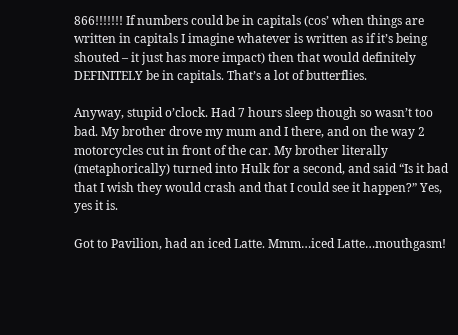866!!!!!!! If numbers could be in capitals (cos’ when things are written in capitals I imagine whatever is written as if it’s being shouted – it just has more impact) then that would definitely DEFINITELY be in capitals. That’s a lot of butterflies.

Anyway, stupid o’clock. Had 7 hours sleep though so wasn’t too bad. My brother drove my mum and I there, and on the way 2 motorcycles cut in front of the car. My brother literally (metaphorically) turned into Hulk for a second, and said “Is it bad that I wish they would crash and that I could see it happen?” Yes, yes it is.

Got to Pavilion, had an iced Latte. Mmm…iced Latte…mouthgasm!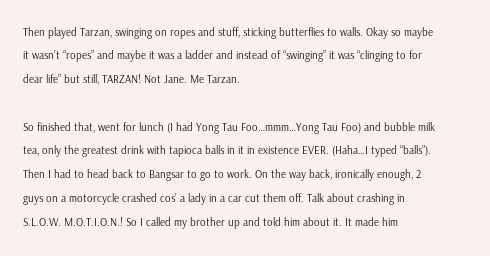Then played Tarzan, swinging on ropes and stuff, sticking butterflies to walls. Okay so maybe it wasn’t “ropes” and maybe it was a ladder and instead of “swinging” it was “clinging to for dear life” but still, TARZAN! Not Jane. Me Tarzan.

So finished that, went for lunch (I had Yong Tau Foo…mmm…Yong Tau Foo) and bubble milk tea, only the greatest drink with tapioca balls in it in existence EVER. (Haha…I typed “balls”). Then I had to head back to Bangsar to go to work. On the way back, ironically enough, 2 guys on a motorcycle crashed cos’ a lady in a car cut them off. Talk about crashing in S.L.O.W. M.O.T.I.O.N.! So I called my brother up and told him about it. It made him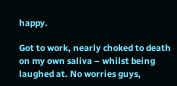happy.

Got to work, nearly choked to death on my own saliva – whilst being laughed at. No worries guys,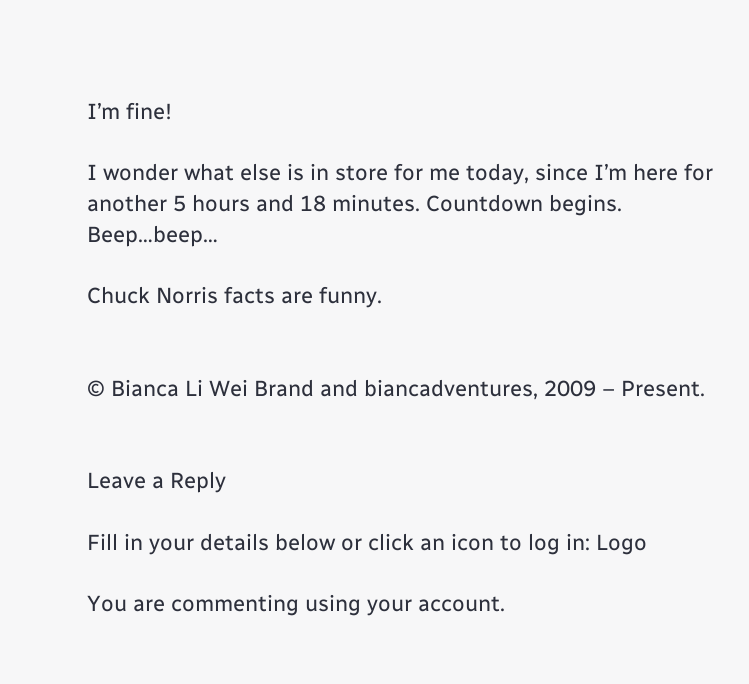I’m fine!

I wonder what else is in store for me today, since I’m here for another 5 hours and 18 minutes. Countdown begins. Beep…beep…

Chuck Norris facts are funny.


© Bianca Li Wei Brand and biancadventures, 2009 – Present.


Leave a Reply

Fill in your details below or click an icon to log in: Logo

You are commenting using your account.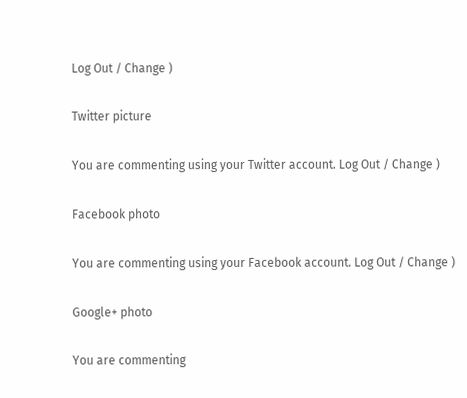Log Out / Change )

Twitter picture

You are commenting using your Twitter account. Log Out / Change )

Facebook photo

You are commenting using your Facebook account. Log Out / Change )

Google+ photo

You are commenting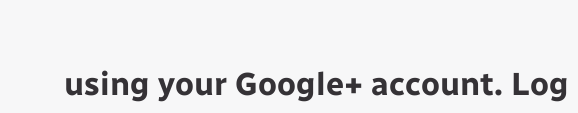using your Google+ account. Log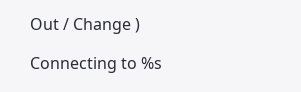Out / Change )

Connecting to %s